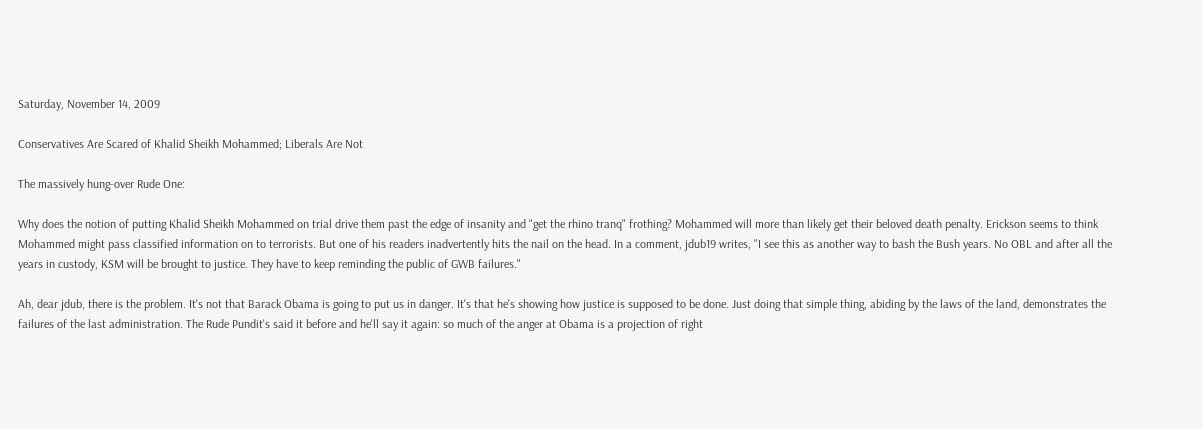Saturday, November 14, 2009

Conservatives Are Scared of Khalid Sheikh Mohammed; Liberals Are Not

The massively hung-over Rude One:

Why does the notion of putting Khalid Sheikh Mohammed on trial drive them past the edge of insanity and "get the rhino tranq" frothing? Mohammed will more than likely get their beloved death penalty. Erickson seems to think Mohammed might pass classified information on to terrorists. But one of his readers inadvertently hits the nail on the head. In a comment, jdub19 writes, "I see this as another way to bash the Bush years. No OBL and after all the years in custody, KSM will be brought to justice. They have to keep reminding the public of GWB failures."

Ah, dear jdub, there is the problem. It's not that Barack Obama is going to put us in danger. It's that he's showing how justice is supposed to be done. Just doing that simple thing, abiding by the laws of the land, demonstrates the failures of the last administration. The Rude Pundit's said it before and he'll say it again: so much of the anger at Obama is a projection of right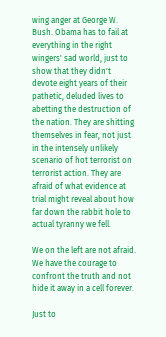wing anger at George W. Bush. Obama has to fail at everything in the right wingers' sad world, just to show that they didn't devote eight years of their pathetic, deluded lives to abetting the destruction of the nation. They are shitting themselves in fear, not just in the intensely unlikely scenario of hot terrorist on terrorist action. They are afraid of what evidence at trial might reveal about how far down the rabbit hole to actual tyranny we fell.

We on the left are not afraid. We have the courage to confront the truth and not hide it away in a cell forever.

Just to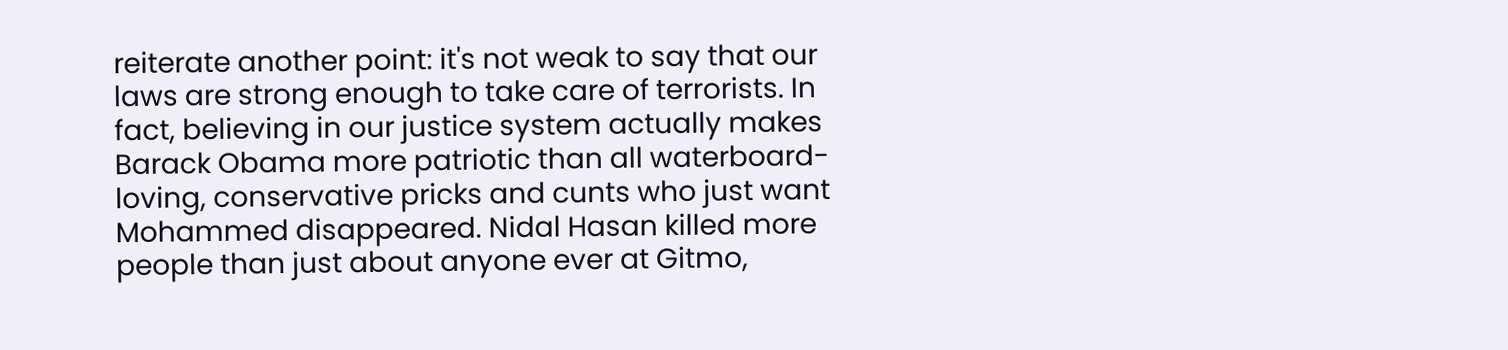reiterate another point: it's not weak to say that our laws are strong enough to take care of terrorists. In fact, believing in our justice system actually makes Barack Obama more patriotic than all waterboard-loving, conservative pricks and cunts who just want Mohammed disappeared. Nidal Hasan killed more people than just about anyone ever at Gitmo,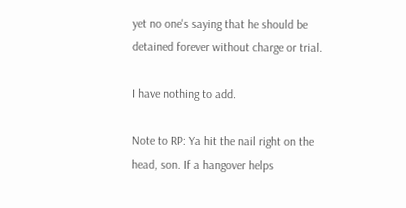yet no one's saying that he should be detained forever without charge or trial.

I have nothing to add.

Note to RP: Ya hit the nail right on the head, son. If a hangover helps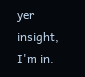yer insight, I'm in.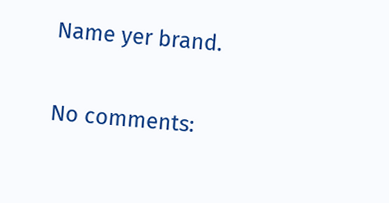Name yer brand.

No comments: